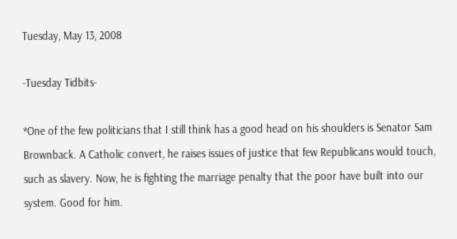Tuesday, May 13, 2008

-Tuesday Tidbits-

*One of the few politicians that I still think has a good head on his shoulders is Senator Sam Brownback. A Catholic convert, he raises issues of justice that few Republicans would touch, such as slavery. Now, he is fighting the marriage penalty that the poor have built into our system. Good for him.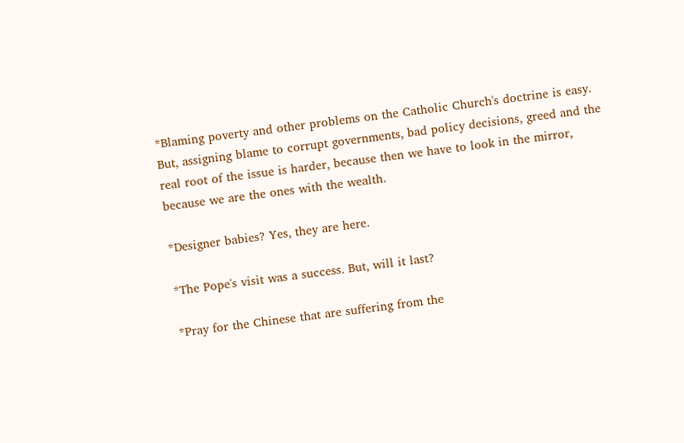*Blaming poverty and other problems on the Catholic Church's doctrine is easy. But, assigning blame to corrupt governments, bad policy decisions, greed and the real root of the issue is harder, because then we have to look in the mirror, because we are the ones with the wealth.

*Designer babies? Yes, they are here.

*The Pope's visit was a success. But, will it last?

*Pray for the Chinese that are suffering from the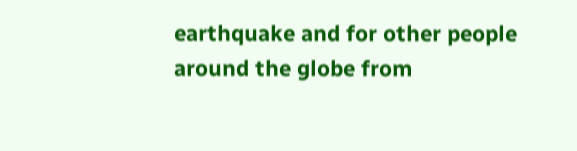earthquake and for other people around the globe from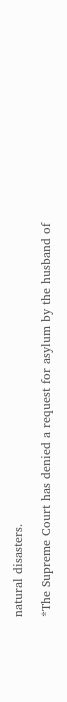natural disasters.

*The Supreme Court has denied a request for asylum by the husband of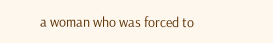a woman who was forced to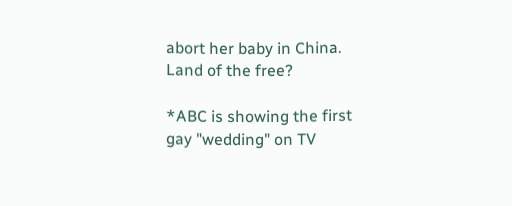abort her baby in China. Land of the free?

*ABC is showing the first gay "wedding" on TV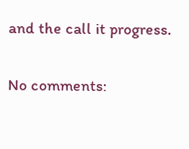and the call it progress.

No comments: